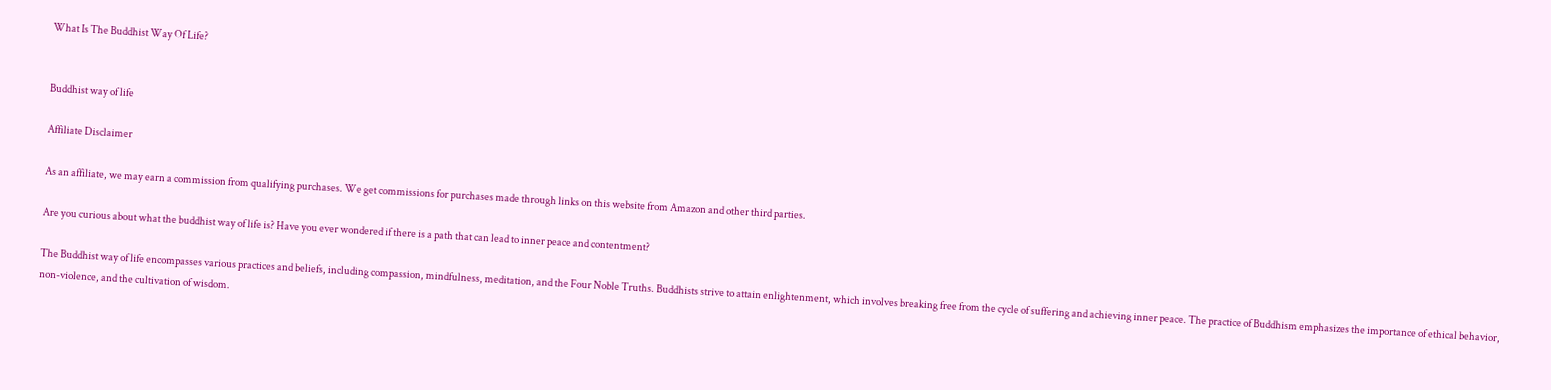What Is The Buddhist Way Of Life?


Buddhist way of life

Affiliate Disclaimer

As an affiliate, we may earn a commission from qualifying purchases. We get commissions for purchases made through links on this website from Amazon and other third parties.

Are you curious about what the buddhist way of life is? Have you ever wondered if there is a path that can lead to inner peace and contentment?

The Buddhist way of life encompasses various practices and beliefs, including compassion, mindfulness, meditation, and the Four Noble Truths. Buddhists strive to attain enlightenment, which involves breaking free from the cycle of suffering and achieving inner peace. The practice of Buddhism emphasizes the importance of ethical behavior, non-violence, and the cultivation of wisdom.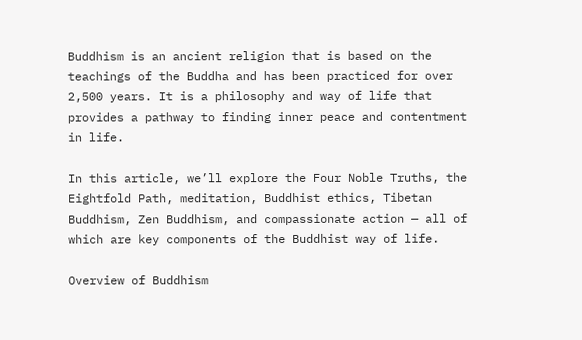Buddhism is an ancient religion that is based on the teachings of the Buddha and has been practiced for over 2,500 years. It is a philosophy and way of life that provides a pathway to finding inner peace and contentment in life.

In this article, we’ll explore the Four Noble Truths, the Eightfold Path, meditation, Buddhist ethics, Tibetan Buddhism, Zen Buddhism, and compassionate action — all of which are key components of the Buddhist way of life.

Overview of Buddhism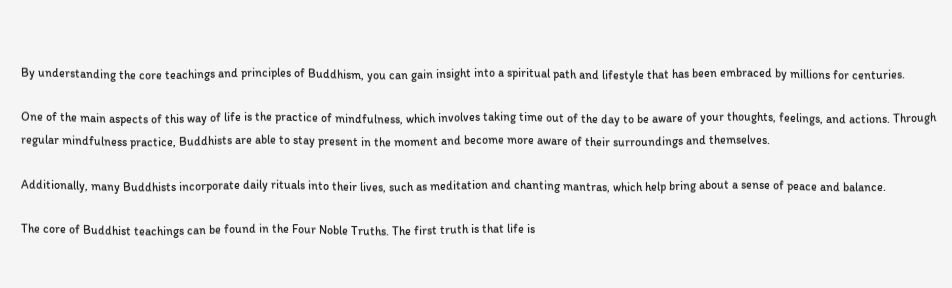By understanding the core teachings and principles of Buddhism, you can gain insight into a spiritual path and lifestyle that has been embraced by millions for centuries.

One of the main aspects of this way of life is the practice of mindfulness, which involves taking time out of the day to be aware of your thoughts, feelings, and actions. Through regular mindfulness practice, Buddhists are able to stay present in the moment and become more aware of their surroundings and themselves.

Additionally, many Buddhists incorporate daily rituals into their lives, such as meditation and chanting mantras, which help bring about a sense of peace and balance.

The core of Buddhist teachings can be found in the Four Noble Truths. The first truth is that life is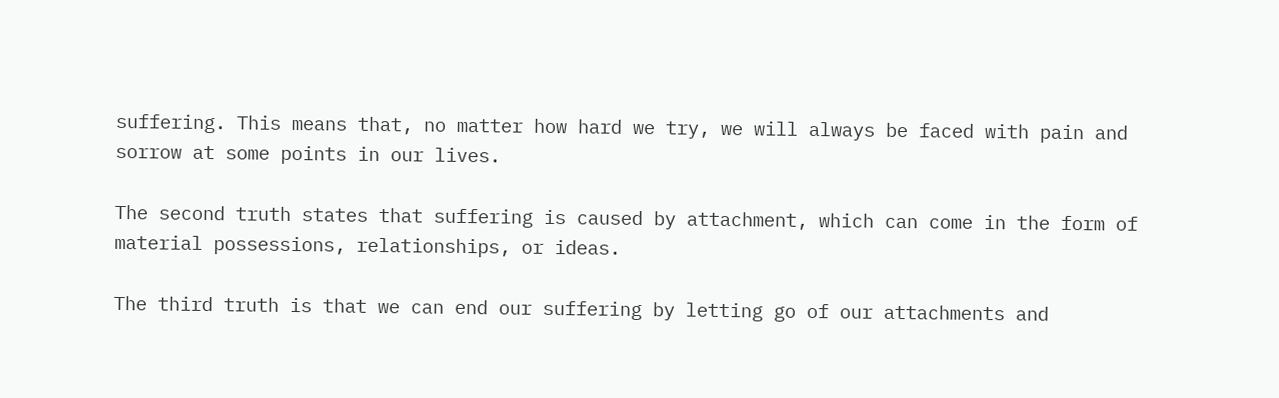suffering. This means that, no matter how hard we try, we will always be faced with pain and sorrow at some points in our lives.

The second truth states that suffering is caused by attachment, which can come in the form of material possessions, relationships, or ideas.

The third truth is that we can end our suffering by letting go of our attachments and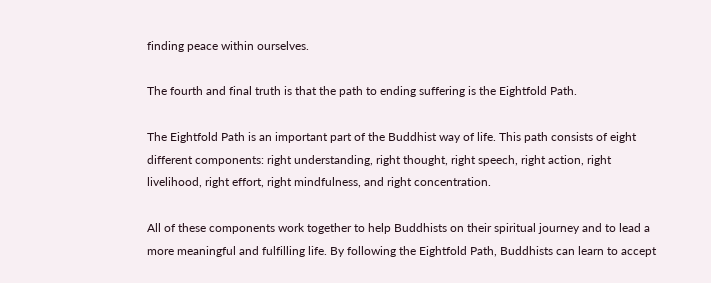finding peace within ourselves.

The fourth and final truth is that the path to ending suffering is the Eightfold Path.

The Eightfold Path is an important part of the Buddhist way of life. This path consists of eight different components: right understanding, right thought, right speech, right action, right livelihood, right effort, right mindfulness, and right concentration.

All of these components work together to help Buddhists on their spiritual journey and to lead a more meaningful and fulfilling life. By following the Eightfold Path, Buddhists can learn to accept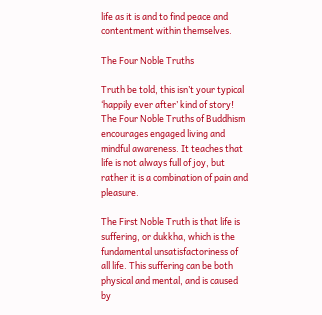life as it is and to find peace and contentment within themselves.

The Four Noble Truths

Truth be told, this isn’t your typical ‘happily ever after’ kind of story! The Four Noble Truths of Buddhism encourages engaged living and mindful awareness. It teaches that life is not always full of joy, but rather it is a combination of pain and pleasure.

The First Noble Truth is that life is suffering, or dukkha, which is the fundamental unsatisfactoriness of all life. This suffering can be both physical and mental, and is caused by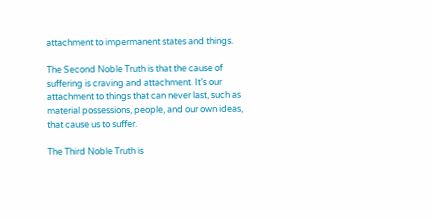attachment to impermanent states and things.

The Second Noble Truth is that the cause of suffering is craving and attachment. It’s our attachment to things that can never last, such as material possessions, people, and our own ideas, that cause us to suffer.

The Third Noble Truth is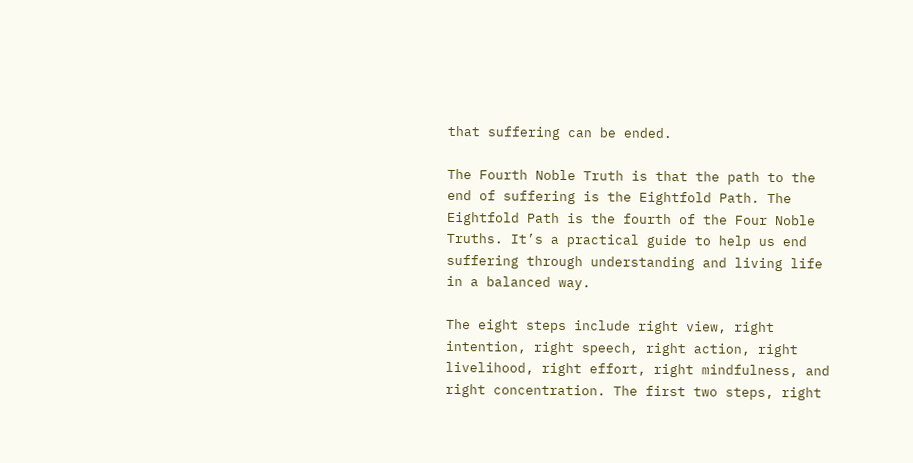that suffering can be ended.

The Fourth Noble Truth is that the path to the end of suffering is the Eightfold Path. The Eightfold Path is the fourth of the Four Noble Truths. It’s a practical guide to help us end suffering through understanding and living life in a balanced way.

The eight steps include right view, right intention, right speech, right action, right livelihood, right effort, right mindfulness, and right concentration. The first two steps, right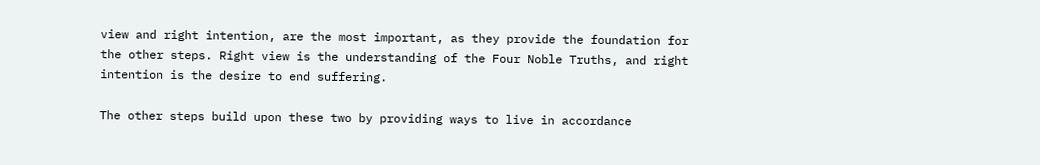view and right intention, are the most important, as they provide the foundation for the other steps. Right view is the understanding of the Four Noble Truths, and right intention is the desire to end suffering.

The other steps build upon these two by providing ways to live in accordance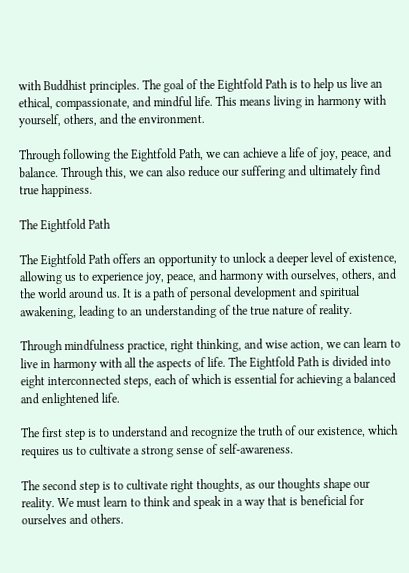with Buddhist principles. The goal of the Eightfold Path is to help us live an ethical, compassionate, and mindful life. This means living in harmony with yourself, others, and the environment.

Through following the Eightfold Path, we can achieve a life of joy, peace, and balance. Through this, we can also reduce our suffering and ultimately find true happiness.

The Eightfold Path

The Eightfold Path offers an opportunity to unlock a deeper level of existence, allowing us to experience joy, peace, and harmony with ourselves, others, and the world around us. It is a path of personal development and spiritual awakening, leading to an understanding of the true nature of reality.

Through mindfulness practice, right thinking, and wise action, we can learn to live in harmony with all the aspects of life. The Eightfold Path is divided into eight interconnected steps, each of which is essential for achieving a balanced and enlightened life.

The first step is to understand and recognize the truth of our existence, which requires us to cultivate a strong sense of self-awareness.

The second step is to cultivate right thoughts, as our thoughts shape our reality. We must learn to think and speak in a way that is beneficial for ourselves and others.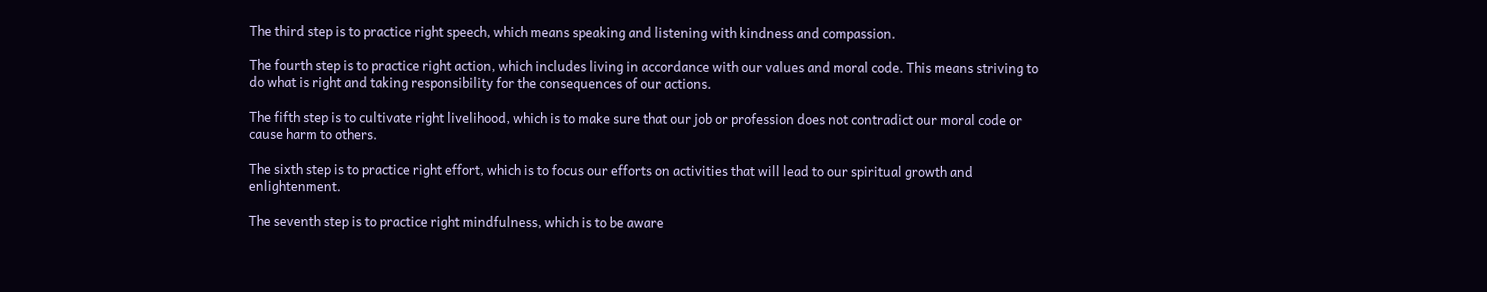The third step is to practice right speech, which means speaking and listening with kindness and compassion.

The fourth step is to practice right action, which includes living in accordance with our values and moral code. This means striving to do what is right and taking responsibility for the consequences of our actions.

The fifth step is to cultivate right livelihood, which is to make sure that our job or profession does not contradict our moral code or cause harm to others.

The sixth step is to practice right effort, which is to focus our efforts on activities that will lead to our spiritual growth and enlightenment.

The seventh step is to practice right mindfulness, which is to be aware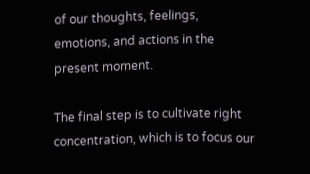of our thoughts, feelings, emotions, and actions in the present moment.

The final step is to cultivate right concentration, which is to focus our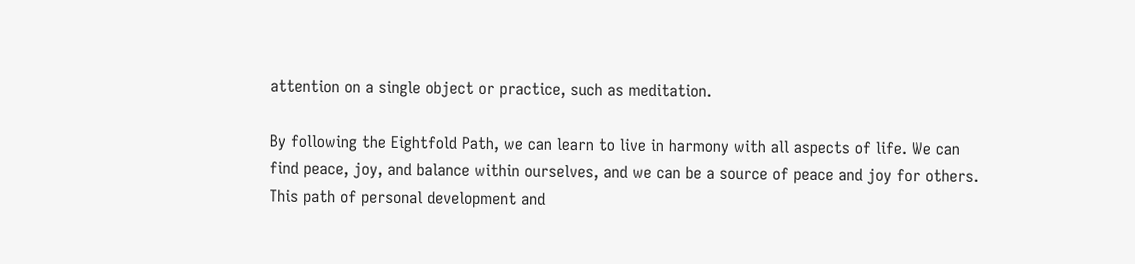attention on a single object or practice, such as meditation.

By following the Eightfold Path, we can learn to live in harmony with all aspects of life. We can find peace, joy, and balance within ourselves, and we can be a source of peace and joy for others. This path of personal development and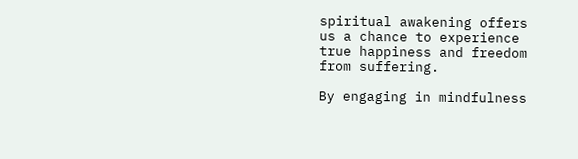spiritual awakening offers us a chance to experience true happiness and freedom from suffering.

By engaging in mindfulness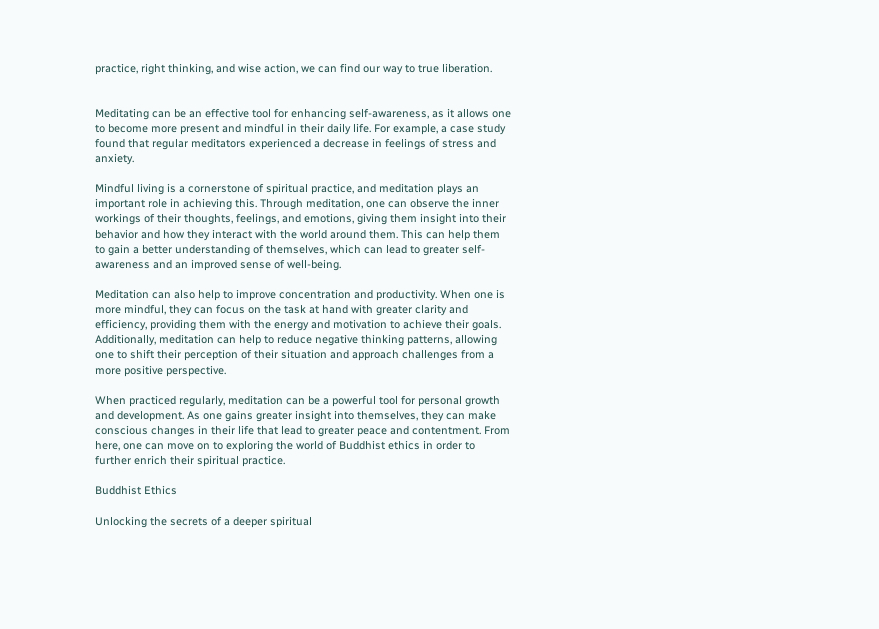practice, right thinking, and wise action, we can find our way to true liberation.


Meditating can be an effective tool for enhancing self-awareness, as it allows one to become more present and mindful in their daily life. For example, a case study found that regular meditators experienced a decrease in feelings of stress and anxiety.

Mindful living is a cornerstone of spiritual practice, and meditation plays an important role in achieving this. Through meditation, one can observe the inner workings of their thoughts, feelings, and emotions, giving them insight into their behavior and how they interact with the world around them. This can help them to gain a better understanding of themselves, which can lead to greater self-awareness and an improved sense of well-being.

Meditation can also help to improve concentration and productivity. When one is more mindful, they can focus on the task at hand with greater clarity and efficiency, providing them with the energy and motivation to achieve their goals. Additionally, meditation can help to reduce negative thinking patterns, allowing one to shift their perception of their situation and approach challenges from a more positive perspective.

When practiced regularly, meditation can be a powerful tool for personal growth and development. As one gains greater insight into themselves, they can make conscious changes in their life that lead to greater peace and contentment. From here, one can move on to exploring the world of Buddhist ethics in order to further enrich their spiritual practice.

Buddhist Ethics

Unlocking the secrets of a deeper spiritual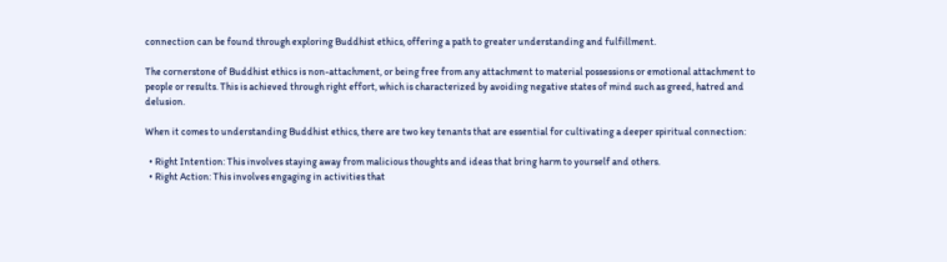connection can be found through exploring Buddhist ethics, offering a path to greater understanding and fulfillment.

The cornerstone of Buddhist ethics is non-attachment, or being free from any attachment to material possessions or emotional attachment to people or results. This is achieved through right effort, which is characterized by avoiding negative states of mind such as greed, hatred and delusion.

When it comes to understanding Buddhist ethics, there are two key tenants that are essential for cultivating a deeper spiritual connection:

  • Right Intention: This involves staying away from malicious thoughts and ideas that bring harm to yourself and others.
  • Right Action: This involves engaging in activities that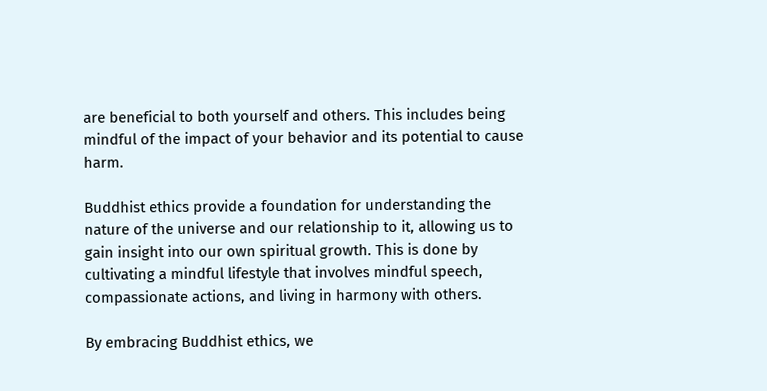are beneficial to both yourself and others. This includes being mindful of the impact of your behavior and its potential to cause harm.

Buddhist ethics provide a foundation for understanding the nature of the universe and our relationship to it, allowing us to gain insight into our own spiritual growth. This is done by cultivating a mindful lifestyle that involves mindful speech, compassionate actions, and living in harmony with others.

By embracing Buddhist ethics, we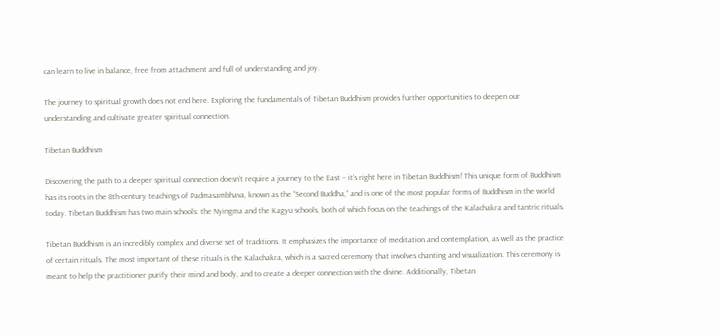can learn to live in balance, free from attachment and full of understanding and joy.

The journey to spiritual growth does not end here. Exploring the fundamentals of Tibetan Buddhism provides further opportunities to deepen our understanding and cultivate greater spiritual connection.

Tibetan Buddhism

Discovering the path to a deeper spiritual connection doesn’t require a journey to the East – it’s right here in Tibetan Buddhism! This unique form of Buddhism has its roots in the 8th-century teachings of Padmasambhava, known as the “Second Buddha,” and is one of the most popular forms of Buddhism in the world today. Tibetan Buddhism has two main schools: the Nyingma and the Kagyu schools, both of which focus on the teachings of the Kalachakra and tantric rituals.

Tibetan Buddhism is an incredibly complex and diverse set of traditions. It emphasizes the importance of meditation and contemplation, as well as the practice of certain rituals. The most important of these rituals is the Kalachakra, which is a sacred ceremony that involves chanting and visualization. This ceremony is meant to help the practitioner purify their mind and body, and to create a deeper connection with the divine. Additionally, Tibetan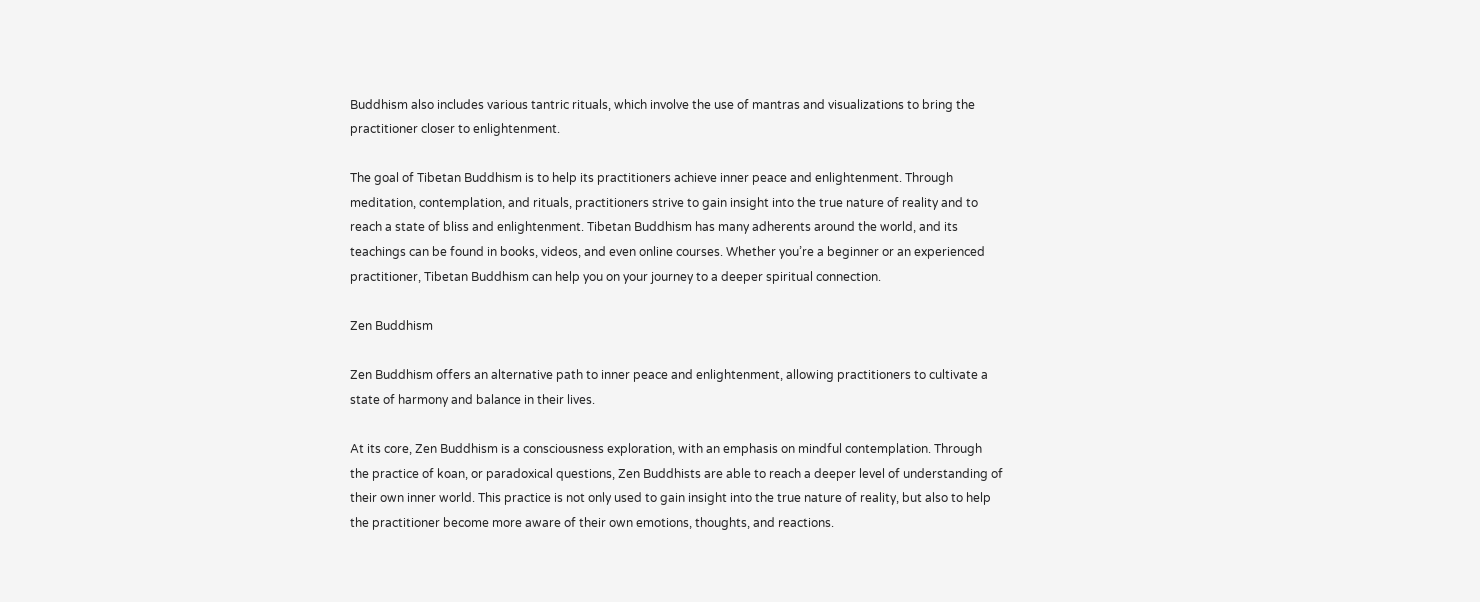Buddhism also includes various tantric rituals, which involve the use of mantras and visualizations to bring the practitioner closer to enlightenment.

The goal of Tibetan Buddhism is to help its practitioners achieve inner peace and enlightenment. Through meditation, contemplation, and rituals, practitioners strive to gain insight into the true nature of reality and to reach a state of bliss and enlightenment. Tibetan Buddhism has many adherents around the world, and its teachings can be found in books, videos, and even online courses. Whether you’re a beginner or an experienced practitioner, Tibetan Buddhism can help you on your journey to a deeper spiritual connection.

Zen Buddhism

Zen Buddhism offers an alternative path to inner peace and enlightenment, allowing practitioners to cultivate a state of harmony and balance in their lives.

At its core, Zen Buddhism is a consciousness exploration, with an emphasis on mindful contemplation. Through the practice of koan, or paradoxical questions, Zen Buddhists are able to reach a deeper level of understanding of their own inner world. This practice is not only used to gain insight into the true nature of reality, but also to help the practitioner become more aware of their own emotions, thoughts, and reactions.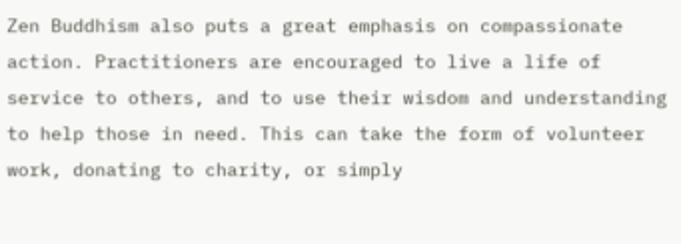Zen Buddhism also puts a great emphasis on compassionate action. Practitioners are encouraged to live a life of service to others, and to use their wisdom and understanding to help those in need. This can take the form of volunteer work, donating to charity, or simply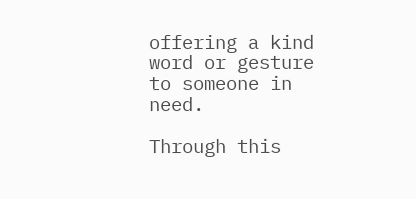offering a kind word or gesture to someone in need.

Through this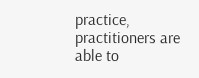practice, practitioners are able to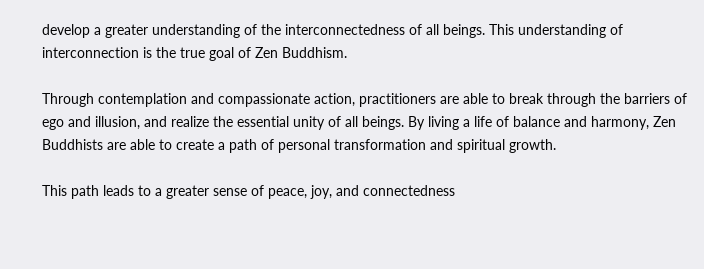develop a greater understanding of the interconnectedness of all beings. This understanding of interconnection is the true goal of Zen Buddhism.

Through contemplation and compassionate action, practitioners are able to break through the barriers of ego and illusion, and realize the essential unity of all beings. By living a life of balance and harmony, Zen Buddhists are able to create a path of personal transformation and spiritual growth.

This path leads to a greater sense of peace, joy, and connectedness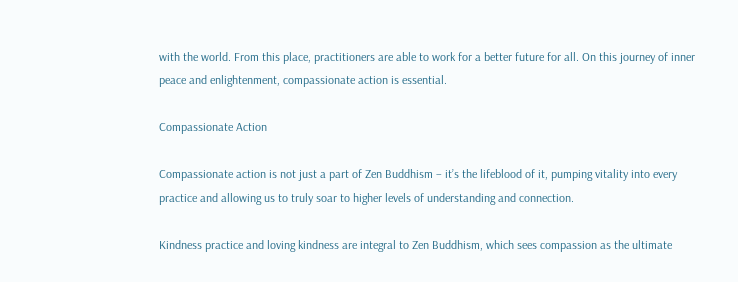with the world. From this place, practitioners are able to work for a better future for all. On this journey of inner peace and enlightenment, compassionate action is essential.

Compassionate Action

Compassionate action is not just a part of Zen Buddhism – it’s the lifeblood of it, pumping vitality into every practice and allowing us to truly soar to higher levels of understanding and connection.

Kindness practice and loving kindness are integral to Zen Buddhism, which sees compassion as the ultimate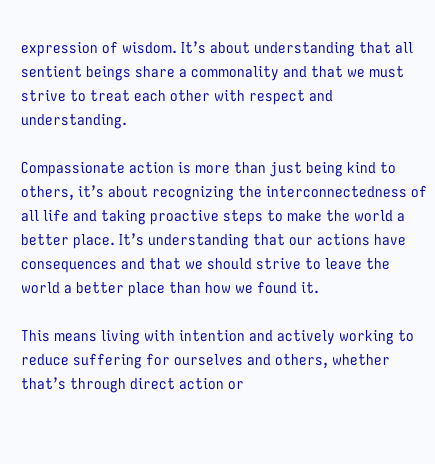expression of wisdom. It’s about understanding that all sentient beings share a commonality and that we must strive to treat each other with respect and understanding.

Compassionate action is more than just being kind to others, it’s about recognizing the interconnectedness of all life and taking proactive steps to make the world a better place. It’s understanding that our actions have consequences and that we should strive to leave the world a better place than how we found it.

This means living with intention and actively working to reduce suffering for ourselves and others, whether that’s through direct action or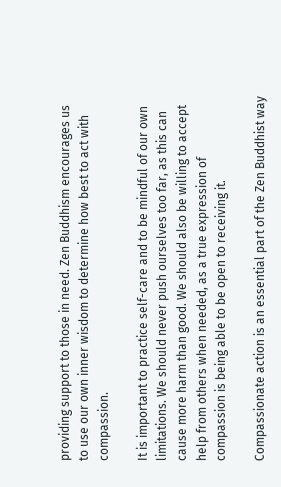providing support to those in need. Zen Buddhism encourages us to use our own inner wisdom to determine how best to act with compassion.

It is important to practice self-care and to be mindful of our own limitations. We should never push ourselves too far, as this can cause more harm than good. We should also be willing to accept help from others when needed, as a true expression of compassion is being able to be open to receiving it.

Compassionate action is an essential part of the Zen Buddhist way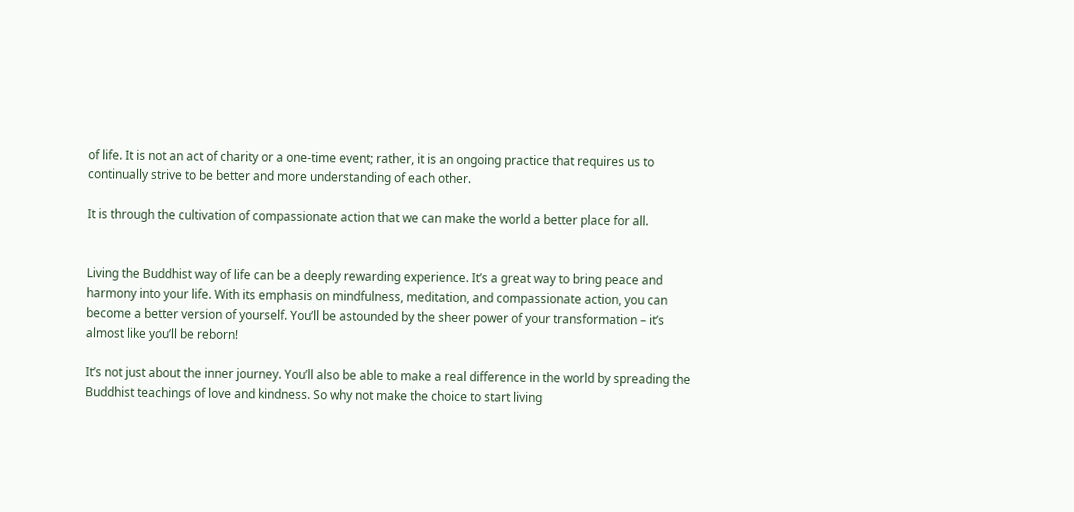of life. It is not an act of charity or a one-time event; rather, it is an ongoing practice that requires us to continually strive to be better and more understanding of each other.

It is through the cultivation of compassionate action that we can make the world a better place for all.


Living the Buddhist way of life can be a deeply rewarding experience. It’s a great way to bring peace and harmony into your life. With its emphasis on mindfulness, meditation, and compassionate action, you can become a better version of yourself. You’ll be astounded by the sheer power of your transformation – it’s almost like you’ll be reborn!

It’s not just about the inner journey. You’ll also be able to make a real difference in the world by spreading the Buddhist teachings of love and kindness. So why not make the choice to start living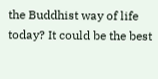the Buddhist way of life today? It could be the best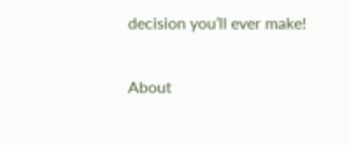decision you’ll ever make!

About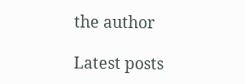the author

Latest posts